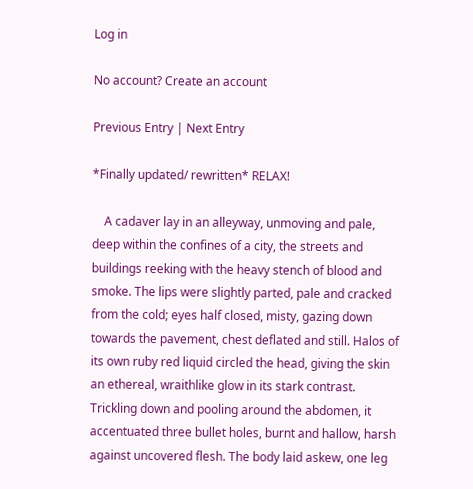Log in

No account? Create an account

Previous Entry | Next Entry

*Finally updated/ rewritten* RELAX!

    A cadaver lay in an alleyway, unmoving and pale, deep within the confines of a city, the streets and buildings reeking with the heavy stench of blood and smoke. The lips were slightly parted, pale and cracked from the cold; eyes half closed, misty, gazing down towards the pavement, chest deflated and still. Halos of its own ruby red liquid circled the head, giving the skin an ethereal, wraithlike glow in its stark contrast. Trickling down and pooling around the abdomen, it accentuated three bullet holes, burnt and hallow, harsh against uncovered flesh. The body laid askew, one leg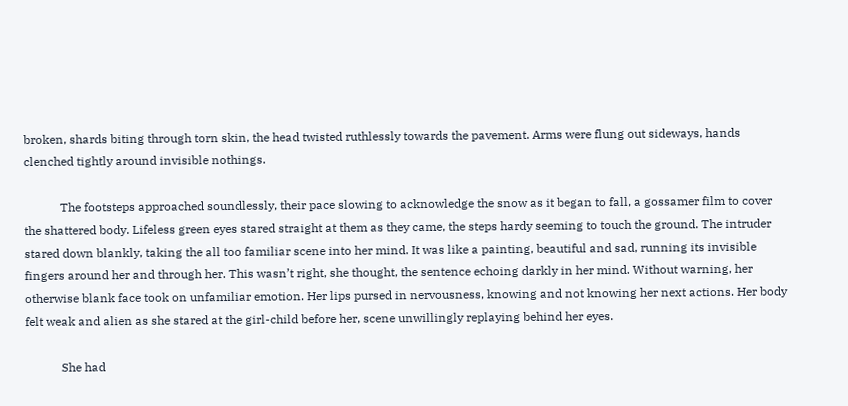broken, shards biting through torn skin, the head twisted ruthlessly towards the pavement. Arms were flung out sideways, hands clenched tightly around invisible nothings.

            The footsteps approached soundlessly, their pace slowing to acknowledge the snow as it began to fall, a gossamer film to cover the shattered body. Lifeless green eyes stared straight at them as they came, the steps hardy seeming to touch the ground. The intruder stared down blankly, taking the all too familiar scene into her mind. It was like a painting, beautiful and sad, running its invisible fingers around her and through her. This wasn’t right, she thought, the sentence echoing darkly in her mind. Without warning, her otherwise blank face took on unfamiliar emotion. Her lips pursed in nervousness, knowing and not knowing her next actions. Her body felt weak and alien as she stared at the girl-child before her, scene unwillingly replaying behind her eyes.

            She had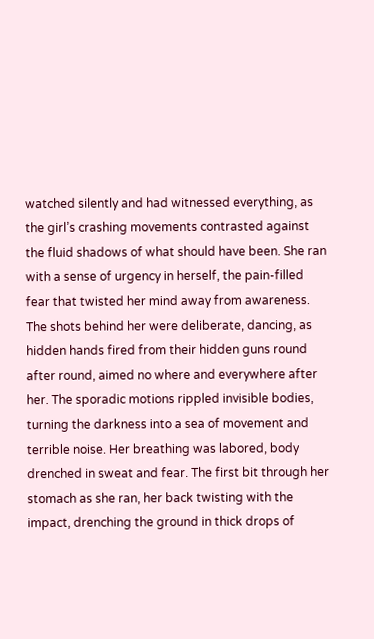watched silently and had witnessed everything, as the girl’s crashing movements contrasted against the fluid shadows of what should have been. She ran with a sense of urgency in herself, the pain-filled fear that twisted her mind away from awareness. The shots behind her were deliberate, dancing, as hidden hands fired from their hidden guns round after round, aimed no where and everywhere after her. The sporadic motions rippled invisible bodies, turning the darkness into a sea of movement and terrible noise. Her breathing was labored, body drenched in sweat and fear. The first bit through her stomach as she ran, her back twisting with the impact, drenching the ground in thick drops of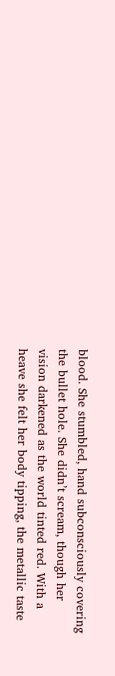blood. She stumbled, hand subconsciously covering the bullet hole. She didn’t scream, though her vision darkened as the world tinted red. With a heave she felt her body tipping, the metallic taste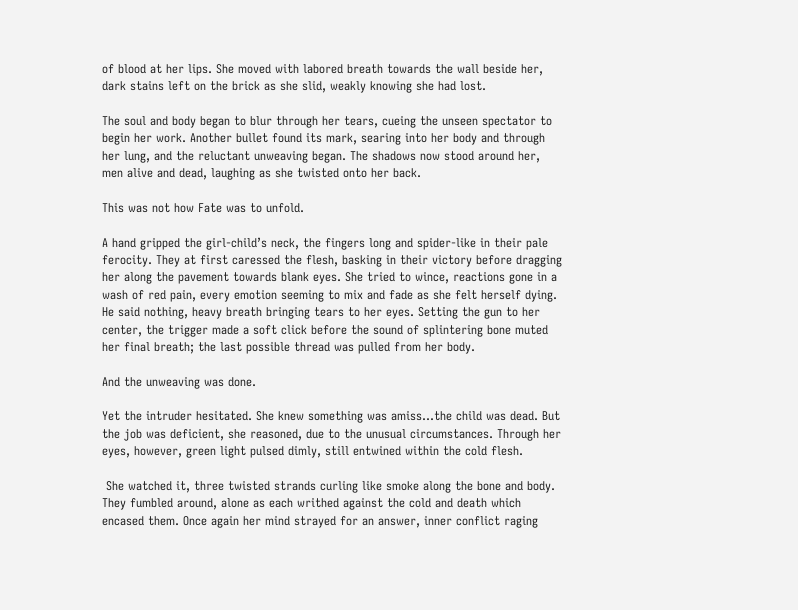of blood at her lips. She moved with labored breath towards the wall beside her, dark stains left on the brick as she slid, weakly knowing she had lost.

The soul and body began to blur through her tears, cueing the unseen spectator to begin her work. Another bullet found its mark, searing into her body and through her lung, and the reluctant unweaving began. The shadows now stood around her, men alive and dead, laughing as she twisted onto her back.

This was not how Fate was to unfold.

A hand gripped the girl-child’s neck, the fingers long and spider-like in their pale ferocity. They at first caressed the flesh, basking in their victory before dragging her along the pavement towards blank eyes. She tried to wince, reactions gone in a wash of red pain, every emotion seeming to mix and fade as she felt herself dying. He said nothing, heavy breath bringing tears to her eyes. Setting the gun to her center, the trigger made a soft click before the sound of splintering bone muted her final breath; the last possible thread was pulled from her body.

And the unweaving was done.

Yet the intruder hesitated. She knew something was amiss…the child was dead. But the job was deficient, she reasoned, due to the unusual circumstances. Through her eyes, however, green light pulsed dimly, still entwined within the cold flesh.

 She watched it, three twisted strands curling like smoke along the bone and body. They fumbled around, alone as each writhed against the cold and death which encased them. Once again her mind strayed for an answer, inner conflict raging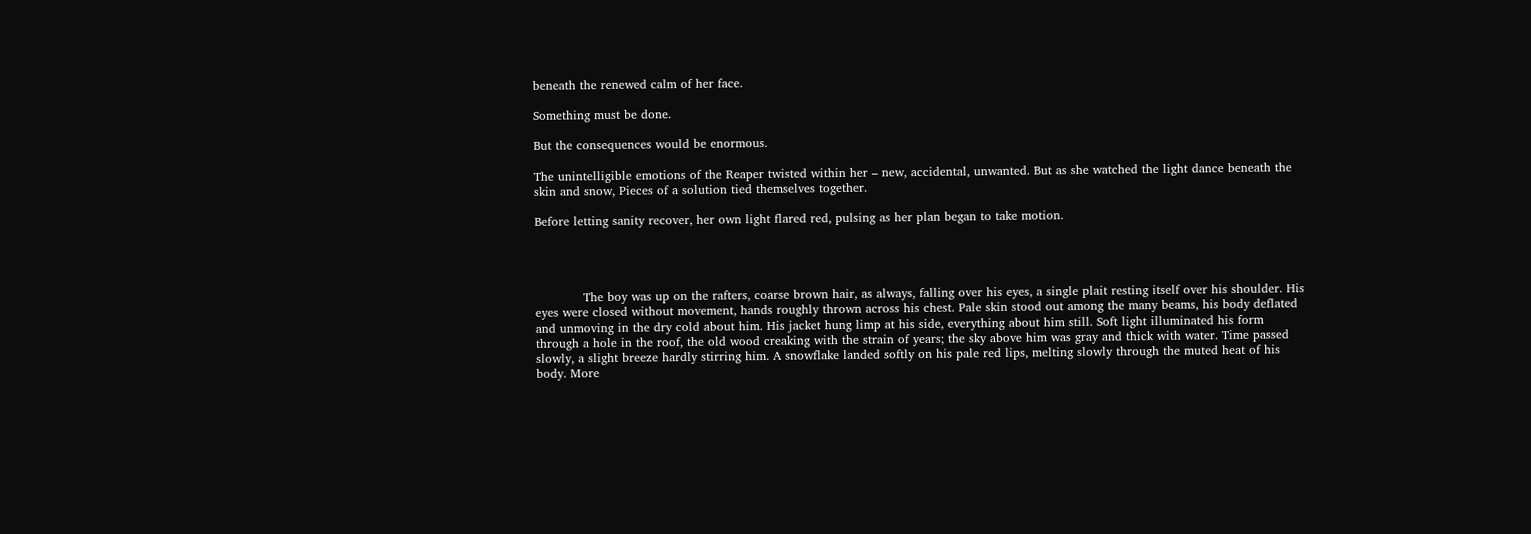beneath the renewed calm of her face.

Something must be done.

But the consequences would be enormous.

The unintelligible emotions of the Reaper twisted within her – new, accidental, unwanted. But as she watched the light dance beneath the skin and snow, Pieces of a solution tied themselves together.

Before letting sanity recover, her own light flared red, pulsing as her plan began to take motion.




            The boy was up on the rafters, coarse brown hair, as always, falling over his eyes, a single plait resting itself over his shoulder. His eyes were closed without movement, hands roughly thrown across his chest. Pale skin stood out among the many beams, his body deflated and unmoving in the dry cold about him. His jacket hung limp at his side, everything about him still. Soft light illuminated his form through a hole in the roof, the old wood creaking with the strain of years; the sky above him was gray and thick with water. Time passed slowly, a slight breeze hardly stirring him. A snowflake landed softly on his pale red lips, melting slowly through the muted heat of his body. More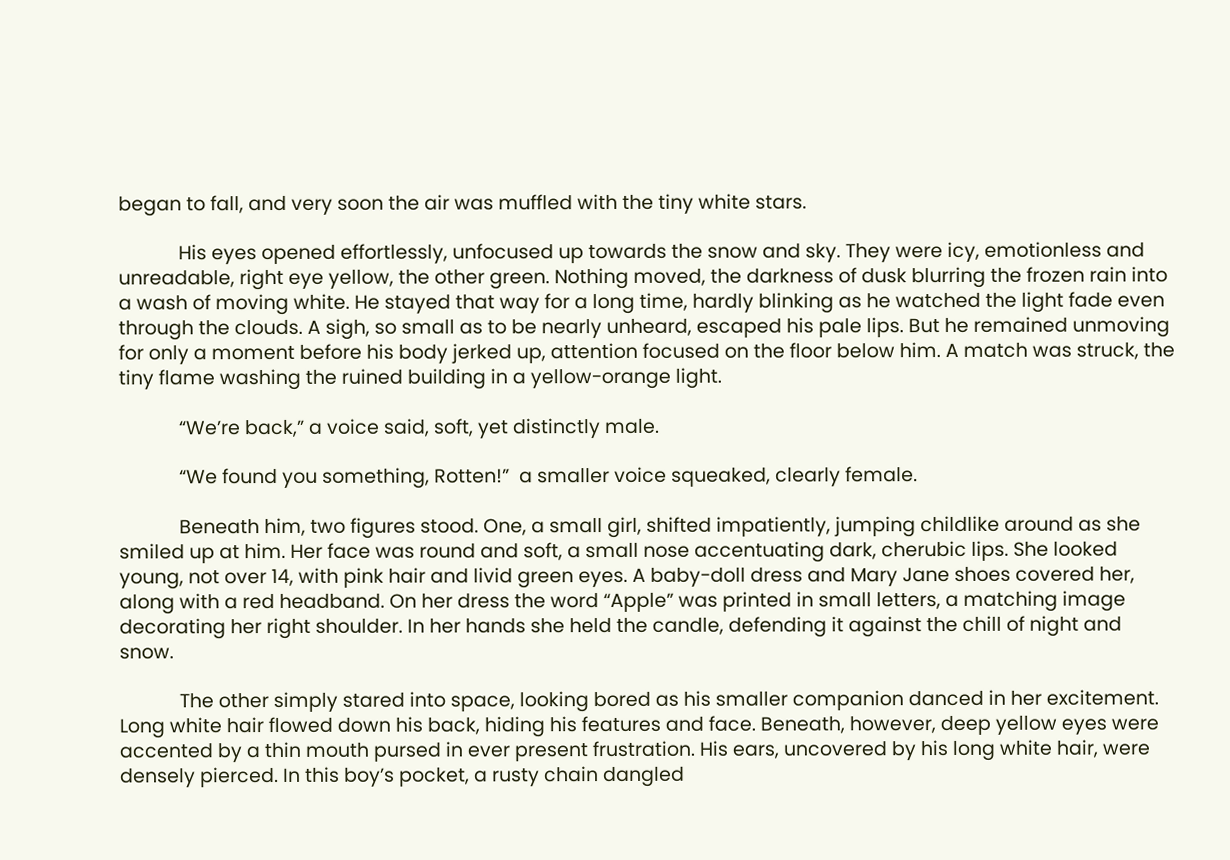began to fall, and very soon the air was muffled with the tiny white stars.

            His eyes opened effortlessly, unfocused up towards the snow and sky. They were icy, emotionless and unreadable, right eye yellow, the other green. Nothing moved, the darkness of dusk blurring the frozen rain into a wash of moving white. He stayed that way for a long time, hardly blinking as he watched the light fade even through the clouds. A sigh, so small as to be nearly unheard, escaped his pale lips. But he remained unmoving for only a moment before his body jerked up, attention focused on the floor below him. A match was struck, the tiny flame washing the ruined building in a yellow-orange light.

            “We’re back,” a voice said, soft, yet distinctly male.

            “We found you something, Rotten!”  a smaller voice squeaked, clearly female.

            Beneath him, two figures stood. One, a small girl, shifted impatiently, jumping childlike around as she smiled up at him. Her face was round and soft, a small nose accentuating dark, cherubic lips. She looked young, not over 14, with pink hair and livid green eyes. A baby-doll dress and Mary Jane shoes covered her, along with a red headband. On her dress the word “Apple” was printed in small letters, a matching image decorating her right shoulder. In her hands she held the candle, defending it against the chill of night and snow.

            The other simply stared into space, looking bored as his smaller companion danced in her excitement. Long white hair flowed down his back, hiding his features and face. Beneath, however, deep yellow eyes were accented by a thin mouth pursed in ever present frustration. His ears, uncovered by his long white hair, were densely pierced. In this boy’s pocket, a rusty chain dangled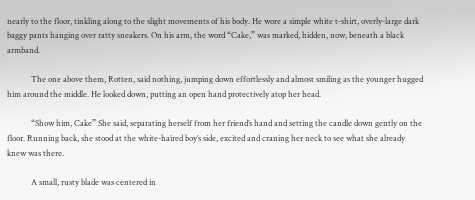nearly to the floor, tinkling along to the slight movements of his body. He wore a simple white t-shirt, overly-large dark baggy pants hanging over ratty sneakers. On his arm, the word “Cake,” was marked, hidden, now, beneath a black armband.

            The one above them, Rotten, said nothing, jumping down effortlessly and almost smiling as the younger hugged him around the middle. He looked down, putting an open hand protectively atop her head.

            “Show him, Cake” She said, separating herself from her friend’s hand and setting the candle down gently on the floor. Running back, she stood at the white-haired boy’s side, excited and craning her neck to see what she already knew was there.

            A small, rusty blade was centered in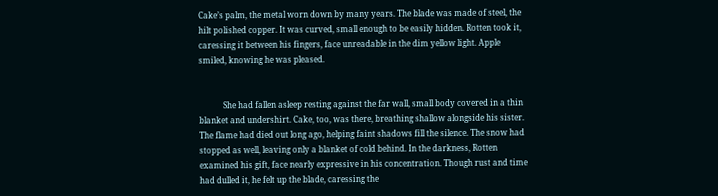Cake’s palm, the metal worn down by many years. The blade was made of steel, the hilt polished copper. It was curved, small enough to be easily hidden. Rotten took it, caressing it between his fingers, face unreadable in the dim yellow light. Apple smiled, knowing he was pleased.


            She had fallen asleep resting against the far wall, small body covered in a thin blanket and undershirt. Cake, too, was there, breathing shallow alongside his sister. The flame had died out long ago, helping faint shadows fill the silence. The snow had stopped as well, leaving only a blanket of cold behind. In the darkness, Rotten examined his gift, face nearly expressive in his concentration. Though rust and time had dulled it, he felt up the blade, caressing the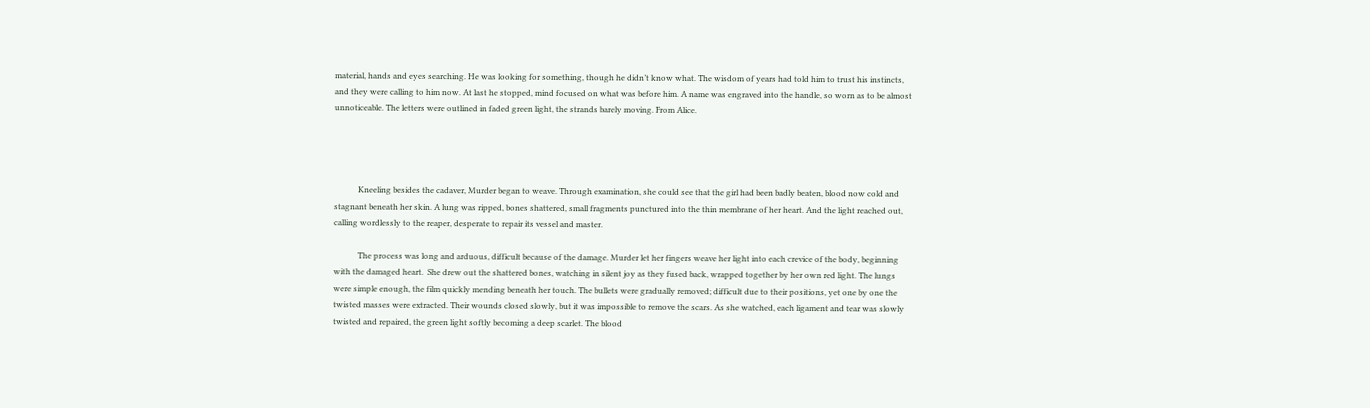material, hands and eyes searching. He was looking for something, though he didn’t know what. The wisdom of years had told him to trust his instincts, and they were calling to him now. At last he stopped, mind focused on what was before him. A name was engraved into the handle, so worn as to be almost unnoticeable. The letters were outlined in faded green light, the strands barely moving. From Alice.




            Kneeling besides the cadaver, Murder began to weave. Through examination, she could see that the girl had been badly beaten, blood now cold and stagnant beneath her skin. A lung was ripped, bones shattered, small fragments punctured into the thin membrane of her heart. And the light reached out, calling wordlessly to the reaper, desperate to repair its vessel and master.

            The process was long and arduous, difficult because of the damage. Murder let her fingers weave her light into each crevice of the body, beginning with the damaged heart.  She drew out the shattered bones, watching in silent joy as they fused back, wrapped together by her own red light. The lungs were simple enough, the film quickly mending beneath her touch. The bullets were gradually removed; difficult due to their positions, yet one by one the twisted masses were extracted. Their wounds closed slowly, but it was impossible to remove the scars. As she watched, each ligament and tear was slowly twisted and repaired, the green light softly becoming a deep scarlet. The blood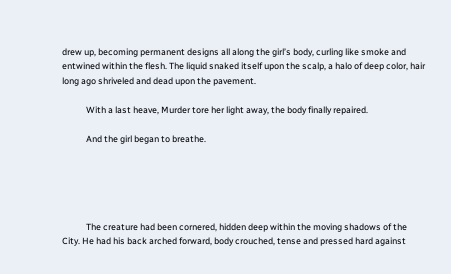drew up, becoming permanent designs all along the girl’s body, curling like smoke and entwined within the flesh. The liquid snaked itself upon the scalp, a halo of deep color, hair long ago shriveled and dead upon the pavement.

            With a last heave, Murder tore her light away, the body finally repaired.

            And the girl began to breathe.





            The creature had been cornered, hidden deep within the moving shadows of the City. He had his back arched forward, body crouched, tense and pressed hard against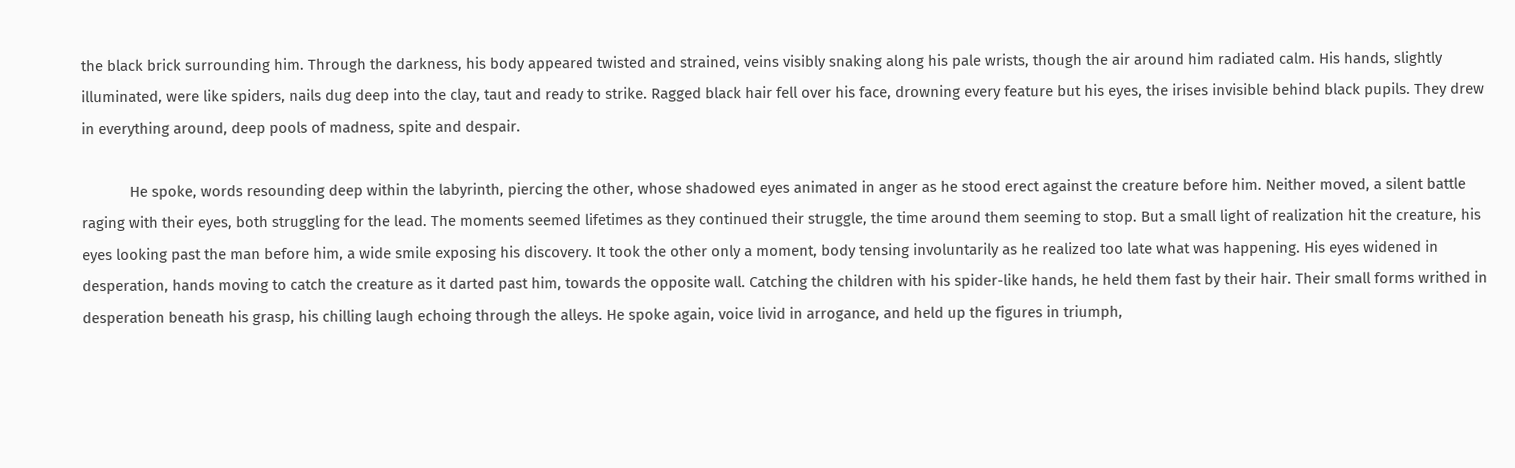the black brick surrounding him. Through the darkness, his body appeared twisted and strained, veins visibly snaking along his pale wrists, though the air around him radiated calm. His hands, slightly illuminated, were like spiders, nails dug deep into the clay, taut and ready to strike. Ragged black hair fell over his face, drowning every feature but his eyes, the irises invisible behind black pupils. They drew in everything around, deep pools of madness, spite and despair.

            He spoke, words resounding deep within the labyrinth, piercing the other, whose shadowed eyes animated in anger as he stood erect against the creature before him. Neither moved, a silent battle raging with their eyes, both struggling for the lead. The moments seemed lifetimes as they continued their struggle, the time around them seeming to stop. But a small light of realization hit the creature, his eyes looking past the man before him, a wide smile exposing his discovery. It took the other only a moment, body tensing involuntarily as he realized too late what was happening. His eyes widened in desperation, hands moving to catch the creature as it darted past him, towards the opposite wall. Catching the children with his spider-like hands, he held them fast by their hair. Their small forms writhed in desperation beneath his grasp, his chilling laugh echoing through the alleys. He spoke again, voice livid in arrogance, and held up the figures in triumph,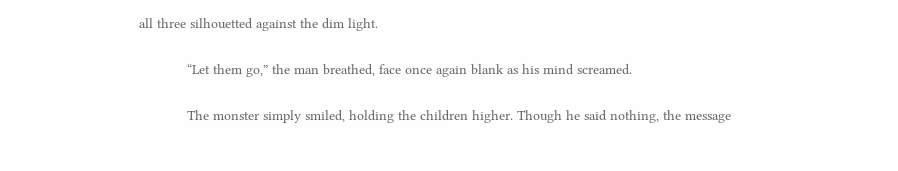all three silhouetted against the dim light.

            “Let them go,” the man breathed, face once again blank as his mind screamed.

            The monster simply smiled, holding the children higher. Though he said nothing, the message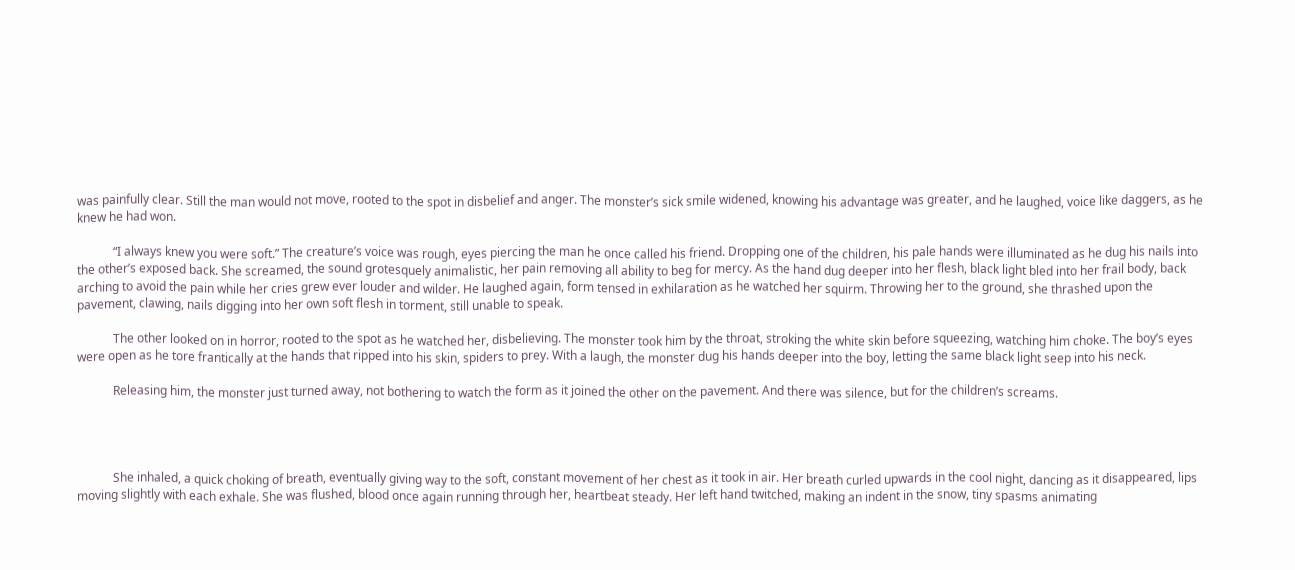was painfully clear. Still the man would not move, rooted to the spot in disbelief and anger. The monster’s sick smile widened, knowing his advantage was greater, and he laughed, voice like daggers, as he knew he had won.

            “I always knew you were soft.” The creature’s voice was rough, eyes piercing the man he once called his friend. Dropping one of the children, his pale hands were illuminated as he dug his nails into the other’s exposed back. She screamed, the sound grotesquely animalistic, her pain removing all ability to beg for mercy. As the hand dug deeper into her flesh, black light bled into her frail body, back arching to avoid the pain while her cries grew ever louder and wilder. He laughed again, form tensed in exhilaration as he watched her squirm. Throwing her to the ground, she thrashed upon the pavement, clawing, nails digging into her own soft flesh in torment, still unable to speak.

            The other looked on in horror, rooted to the spot as he watched her, disbelieving. The monster took him by the throat, stroking the white skin before squeezing, watching him choke. The boy’s eyes were open as he tore frantically at the hands that ripped into his skin, spiders to prey. With a laugh, the monster dug his hands deeper into the boy, letting the same black light seep into his neck.

            Releasing him, the monster just turned away, not bothering to watch the form as it joined the other on the pavement. And there was silence, but for the children’s screams.




            She inhaled, a quick choking of breath, eventually giving way to the soft, constant movement of her chest as it took in air. Her breath curled upwards in the cool night, dancing as it disappeared, lips moving slightly with each exhale. She was flushed, blood once again running through her, heartbeat steady. Her left hand twitched, making an indent in the snow, tiny spasms animating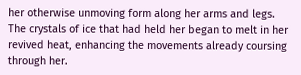her otherwise unmoving form along her arms and legs. The crystals of ice that had held her began to melt in her revived heat, enhancing the movements already coursing through her.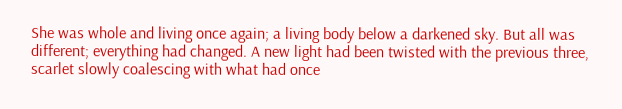She was whole and living once again; a living body below a darkened sky. But all was different; everything had changed. A new light had been twisted with the previous three, scarlet slowly coalescing with what had once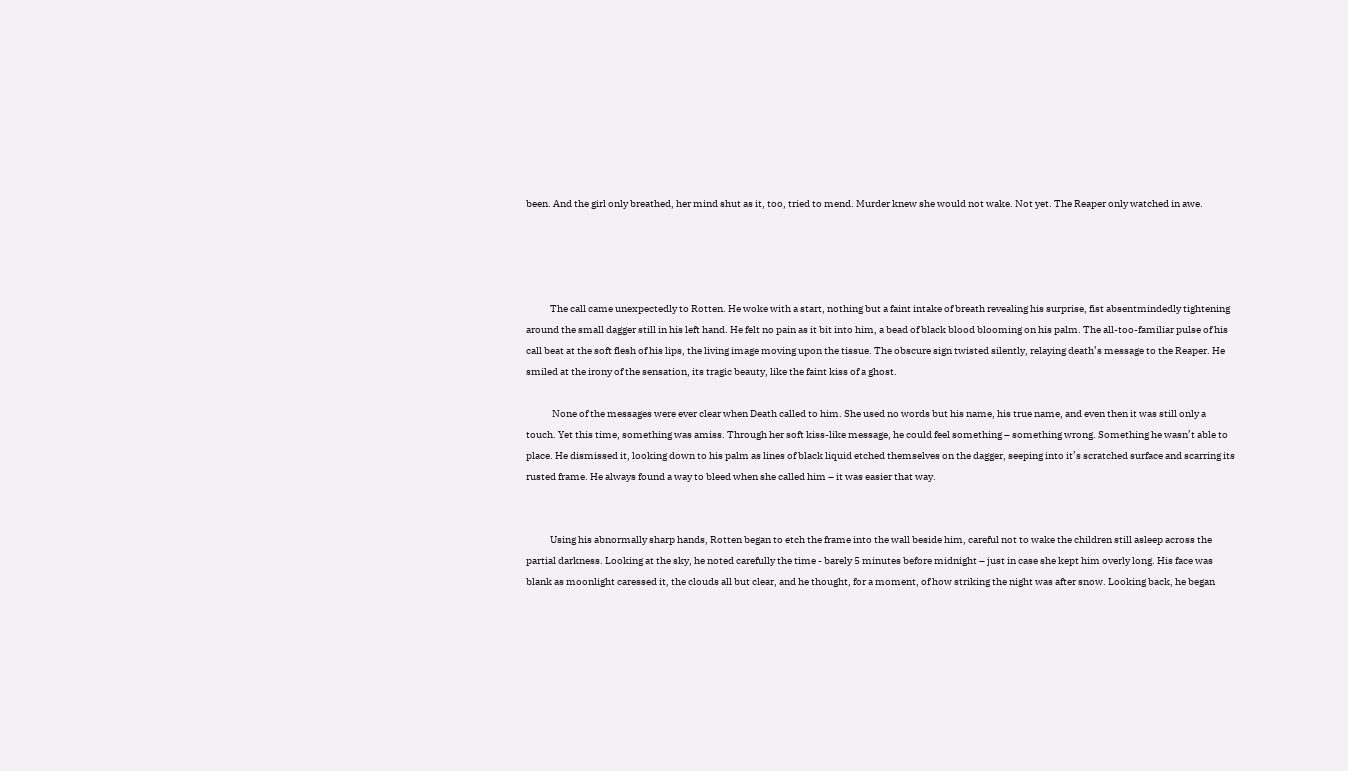been. And the girl only breathed, her mind shut as it, too, tried to mend. Murder knew she would not wake. Not yet. The Reaper only watched in awe.




            The call came unexpectedly to Rotten. He woke with a start, nothing but a faint intake of breath revealing his surprise, fist absentmindedly tightening around the small dagger still in his left hand. He felt no pain as it bit into him, a bead of black blood blooming on his palm. The all-too-familiar pulse of his call beat at the soft flesh of his lips, the living image moving upon the tissue. The obscure sign twisted silently, relaying death’s message to the Reaper. He smiled at the irony of the sensation, its tragic beauty, like the faint kiss of a ghost.

             None of the messages were ever clear when Death called to him. She used no words but his name, his true name, and even then it was still only a touch. Yet this time, something was amiss. Through her soft kiss-like message, he could feel something – something wrong. Something he wasn’t able to place. He dismissed it, looking down to his palm as lines of black liquid etched themselves on the dagger, seeping into it’s scratched surface and scarring its rusted frame. He always found a way to bleed when she called him – it was easier that way.


            Using his abnormally sharp hands, Rotten began to etch the frame into the wall beside him, careful not to wake the children still asleep across the partial darkness. Looking at the sky, he noted carefully the time - barely 5 minutes before midnight – just in case she kept him overly long. His face was blank as moonlight caressed it, the clouds all but clear, and he thought, for a moment, of how striking the night was after snow. Looking back, he began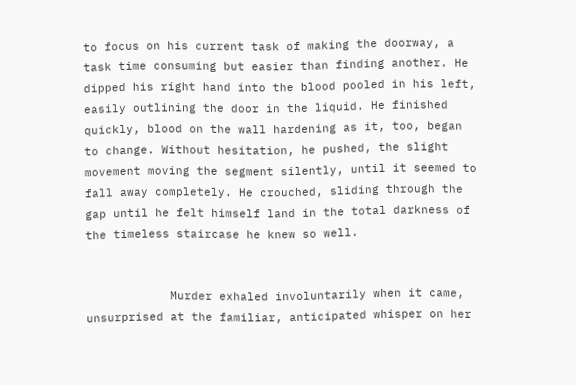to focus on his current task of making the doorway, a task time consuming but easier than finding another. He dipped his right hand into the blood pooled in his left, easily outlining the door in the liquid. He finished quickly, blood on the wall hardening as it, too, began to change. Without hesitation, he pushed, the slight movement moving the segment silently, until it seemed to fall away completely. He crouched, sliding through the gap until he felt himself land in the total darkness of the timeless staircase he knew so well.


            Murder exhaled involuntarily when it came, unsurprised at the familiar, anticipated whisper on her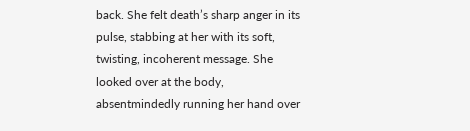back. She felt death’s sharp anger in its pulse, stabbing at her with its soft, twisting, incoherent message. She looked over at the body, absentmindedly running her hand over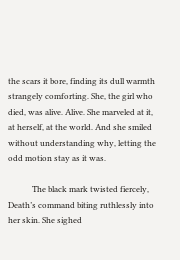the scars it bore, finding its dull warmth strangely comforting. She, the girl who died, was alive. Alive. She marveled at it, at herself, at the world. And she smiled without understanding why, letting the odd motion stay as it was.

            The black mark twisted fiercely, Death’s command biting ruthlessly into her skin. She sighed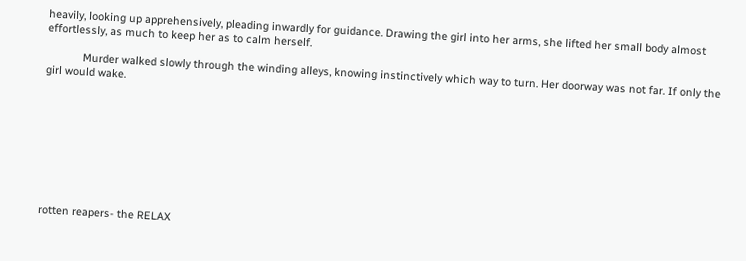heavily, looking up apprehensively, pleading inwardly for guidance. Drawing the girl into her arms, she lifted her small body almost effortlessly, as much to keep her as to calm herself.

            Murder walked slowly through the winding alleys, knowing instinctively which way to turn. Her doorway was not far. If only the girl would wake.









rotten reapers- the RELAX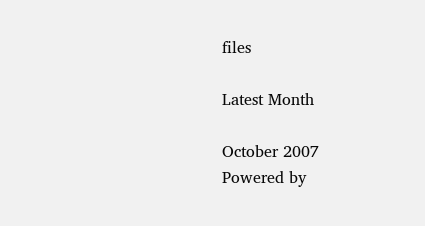files

Latest Month

October 2007
Powered by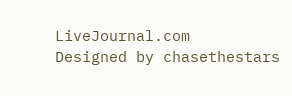LiveJournal.com
Designed by chasethestars